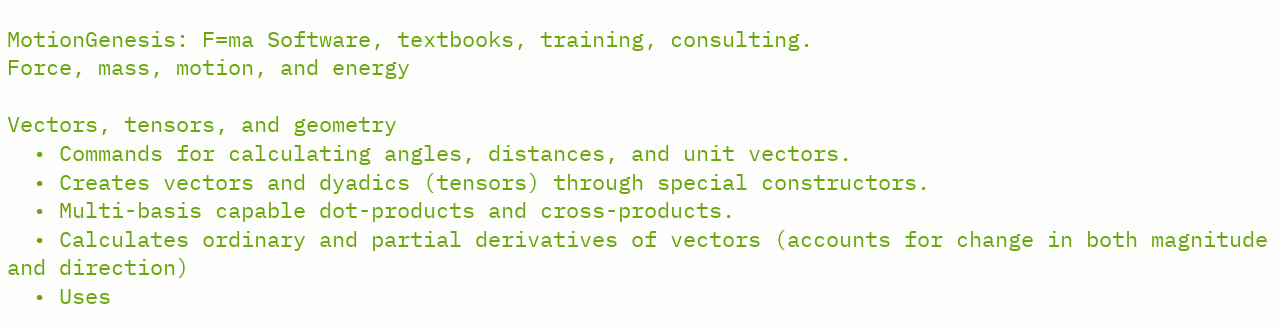MotionGenesis: F=ma Software, textbooks, training, consulting.
Force, mass, motion, and energy

Vectors, tensors, and geometry
  • Commands for calculating angles, distances, and unit vectors.
  • Creates vectors and dyadics (tensors) through special constructors.
  • Multi-basis capable dot-products and cross-products.
  • Calculates ordinary and partial derivatives of vectors (accounts for change in both magnitude and direction)
  • Uses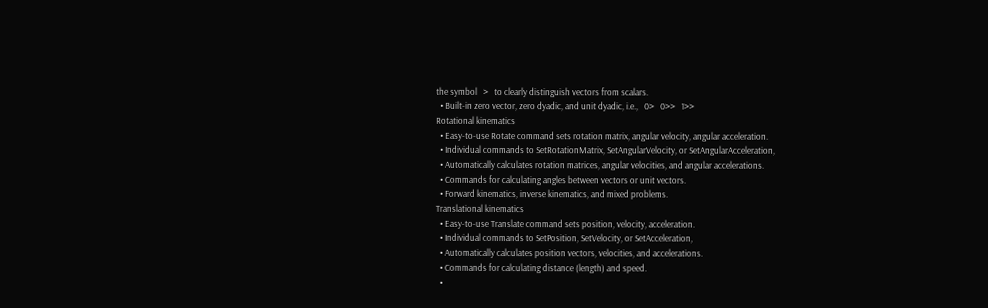the symbol   >   to clearly distinguish vectors from scalars.
  • Built-in zero vector, zero dyadic, and unit dyadic, i.e.,   0>   0>>   1>>
Rotational kinematics
  • Easy-to-use Rotate command sets rotation matrix, angular velocity, angular acceleration.
  • Individual commands to SetRotationMatrix, SetAngularVelocity, or SetAngularAcceleration,
  • Automatically calculates rotation matrices, angular velocities, and angular accelerations.
  • Commands for calculating angles between vectors or unit vectors.
  • Forward kinematics, inverse kinematics, and mixed problems.
Translational kinematics
  • Easy-to-use Translate command sets position, velocity, acceleration.
  • Individual commands to SetPosition, SetVelocity, or SetAcceleration,
  • Automatically calculates position vectors, velocities, and accelerations.
  • Commands for calculating distance (length) and speed.
  •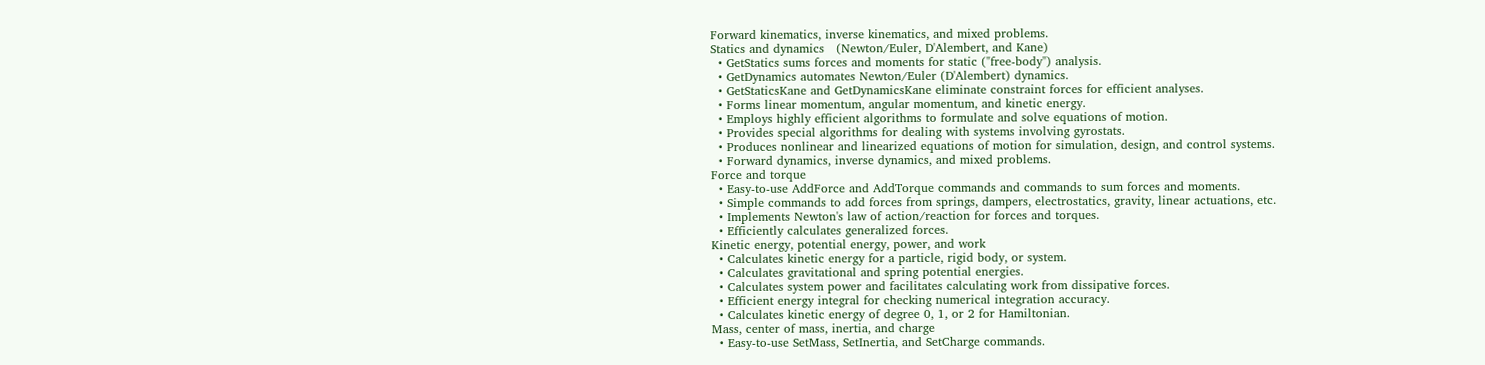Forward kinematics, inverse kinematics, and mixed problems.
Statics and dynamics   (Newton/Euler, D'Alembert, and Kane)
  • GetStatics sums forces and moments for static ("free-body") analysis.
  • GetDynamics automates Newton/Euler (D'Alembert) dynamics.
  • GetStaticsKane and GetDynamicsKane eliminate constraint forces for efficient analyses.
  • Forms linear momentum, angular momentum, and kinetic energy.
  • Employs highly efficient algorithms to formulate and solve equations of motion.
  • Provides special algorithms for dealing with systems involving gyrostats.
  • Produces nonlinear and linearized equations of motion for simulation, design, and control systems.
  • Forward dynamics, inverse dynamics, and mixed problems.
Force and torque
  • Easy-to-use AddForce and AddTorque commands and commands to sum forces and moments.
  • Simple commands to add forces from springs, dampers, electrostatics, gravity, linear actuations, etc.
  • Implements Newton's law of action/reaction for forces and torques.
  • Efficiently calculates generalized forces.
Kinetic energy, potential energy, power, and work
  • Calculates kinetic energy for a particle, rigid body, or system.
  • Calculates gravitational and spring potential energies.
  • Calculates system power and facilitates calculating work from dissipative forces.
  • Efficient energy integral for checking numerical integration accuracy.
  • Calculates kinetic energy of degree 0, 1, or 2 for Hamiltonian.
Mass, center of mass, inertia, and charge
  • Easy-to-use SetMass, SetInertia, and SetCharge commands.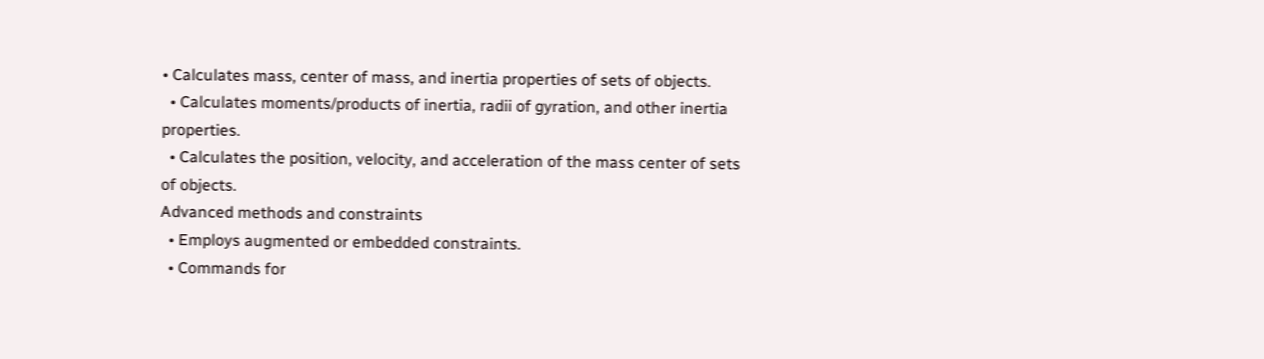• Calculates mass, center of mass, and inertia properties of sets of objects.
  • Calculates moments/products of inertia, radii of gyration, and other inertia properties.
  • Calculates the position, velocity, and acceleration of the mass center of sets of objects.
Advanced methods and constraints
  • Employs augmented or embedded constraints.
  • Commands for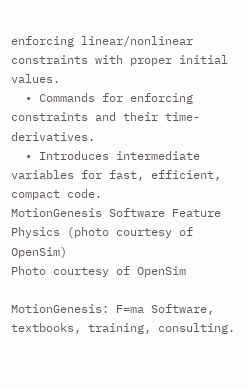enforcing linear/nonlinear constraints with proper initial values.
  • Commands for enforcing constraints and their time-derivatives.
  • Introduces intermediate variables for fast, efficient, compact code.
MotionGenesis Software Feature Physics (photo courtesy of OpenSim)
Photo courtesy of OpenSim

MotionGenesis: F=ma Software, textbooks, training, consulting.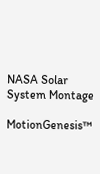NASA Solar System Montage

MotionGenesis™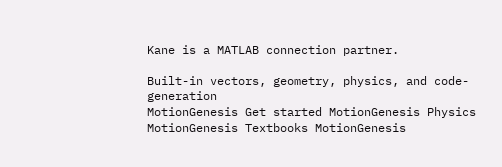Kane is a MATLAB connection partner.

Built-in vectors, geometry, physics, and code-generation
MotionGenesis Get started MotionGenesis Physics
MotionGenesis Textbooks MotionGenesis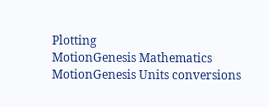Plotting
MotionGenesis Mathematics MotionGenesis Units conversions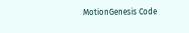MotionGenesis Code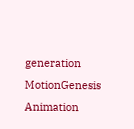generation MotionGenesis Animation